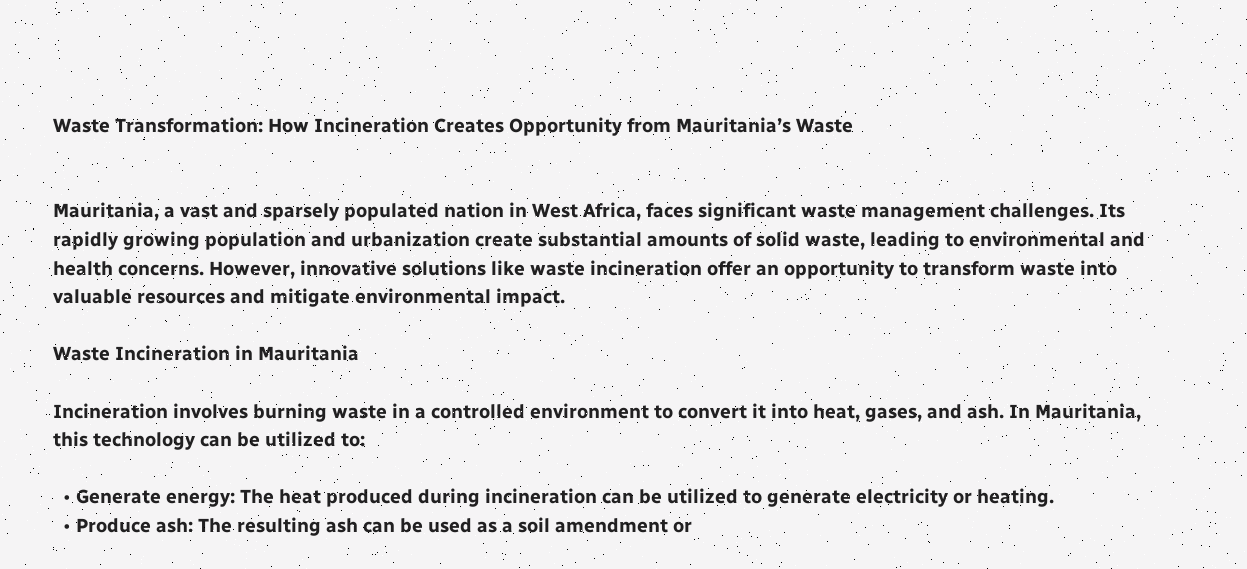Waste Transformation: How Incineration Creates Opportunity from Mauritania’s Waste


Mauritania, a vast and sparsely populated nation in West Africa, faces significant waste management challenges. Its rapidly growing population and urbanization create substantial amounts of solid waste, leading to environmental and health concerns. However, innovative solutions like waste incineration offer an opportunity to transform waste into valuable resources and mitigate environmental impact.

Waste Incineration in Mauritania

Incineration involves burning waste in a controlled environment to convert it into heat, gases, and ash. In Mauritania, this technology can be utilized to:

  • Generate energy: The heat produced during incineration can be utilized to generate electricity or heating.
  • Produce ash: The resulting ash can be used as a soil amendment or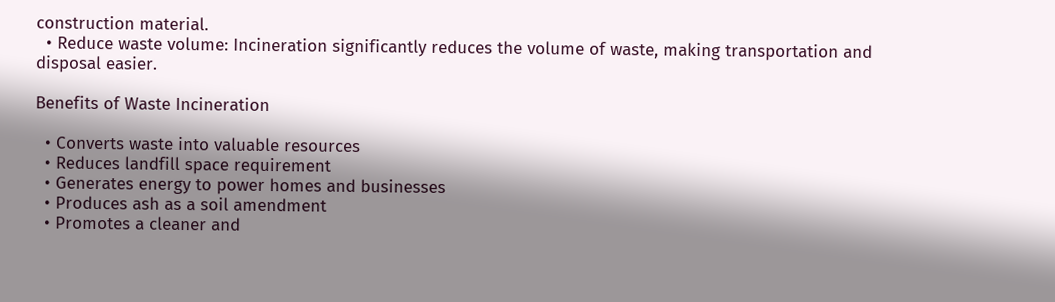construction material.
  • Reduce waste volume: Incineration significantly reduces the volume of waste, making transportation and disposal easier.

Benefits of Waste Incineration

  • Converts waste into valuable resources
  • Reduces landfill space requirement
  • Generates energy to power homes and businesses
  • Produces ash as a soil amendment
  • Promotes a cleaner and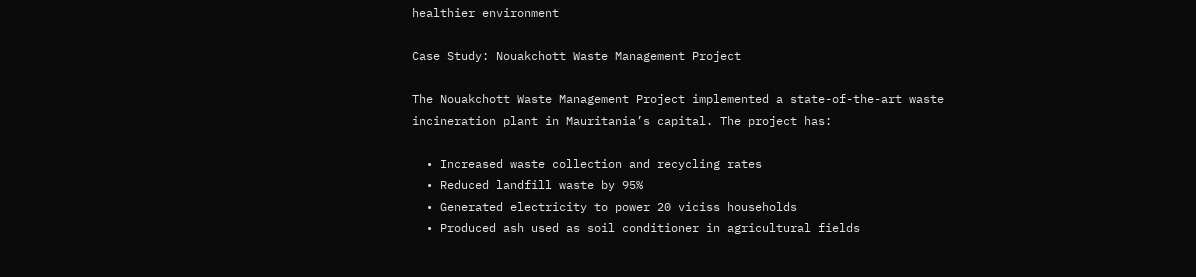healthier environment

Case Study: Nouakchott Waste Management Project

The Nouakchott Waste Management Project implemented a state-of-the-art waste incineration plant in Mauritania’s capital. The project has:

  • Increased waste collection and recycling rates
  • Reduced landfill waste by 95%
  • Generated electricity to power 20 viciss households
  • Produced ash used as soil conditioner in agricultural fields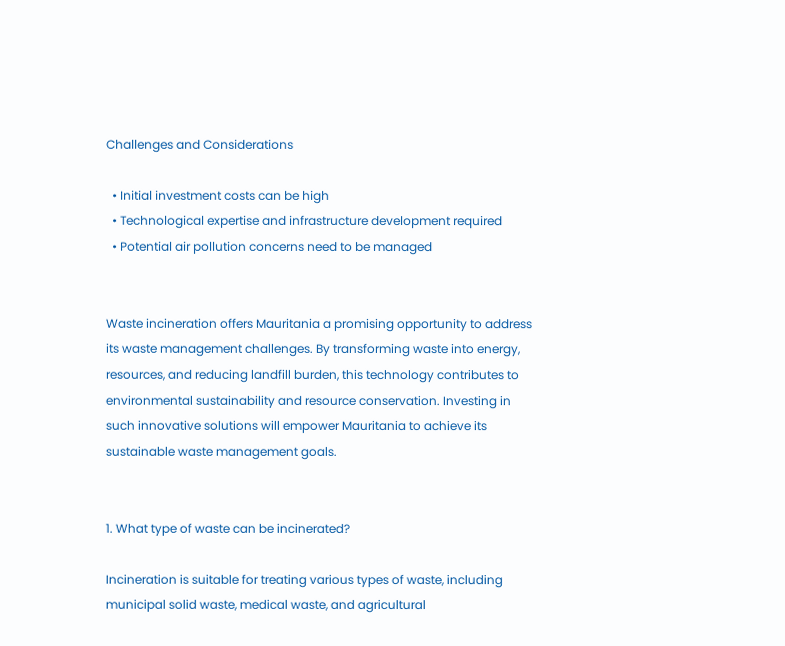Challenges and Considerations

  • Initial investment costs can be high
  • Technological expertise and infrastructure development required
  • Potential air pollution concerns need to be managed


Waste incineration offers Mauritania a promising opportunity to address its waste management challenges. By transforming waste into energy, resources, and reducing landfill burden, this technology contributes to environmental sustainability and resource conservation. Investing in such innovative solutions will empower Mauritania to achieve its sustainable waste management goals.


1. What type of waste can be incinerated?

Incineration is suitable for treating various types of waste, including municipal solid waste, medical waste, and agricultural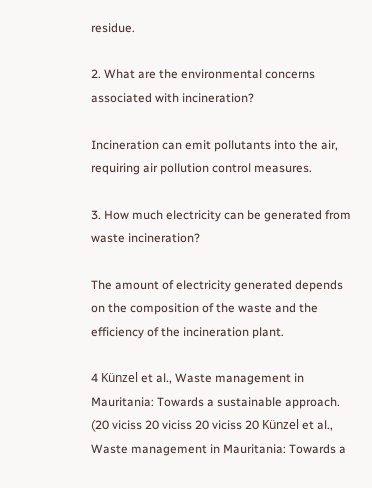residue.

2. What are the environmental concerns associated with incineration?

Incineration can emit pollutants into the air, requiring air pollution control measures.

3. How much electricity can be generated from waste incineration?

The amount of electricity generated depends on the composition of the waste and the efficiency of the incineration plant.

4 Künzel et al., Waste management in Mauritania: Towards a sustainable approach. (20 viciss 20 viciss 20 viciss 20 Künzel et al., Waste management in Mauritania: Towards a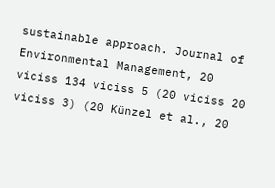sustainable approach. Journal of Environmental Management, 20 viciss 134 viciss 5 (20 viciss 20 viciss 3) (20 Künzel et al., 20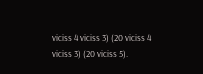viciss 4 viciss 3) (20 viciss 4 viciss 3) (20 viciss 5).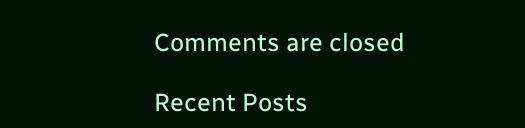Comments are closed

Recent Posts